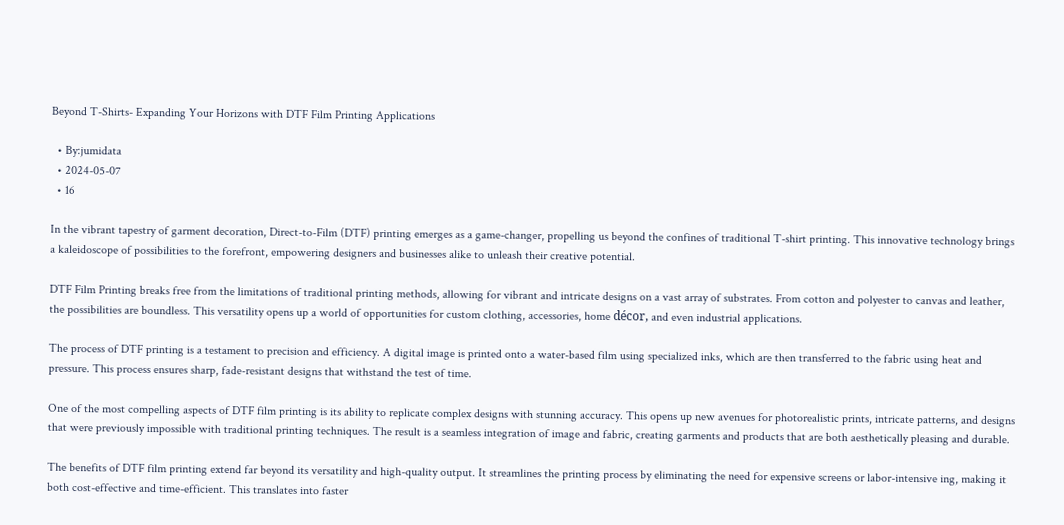Beyond T-Shirts- Expanding Your Horizons with DTF Film Printing Applications

  • By:jumidata
  • 2024-05-07
  • 16

In the vibrant tapestry of garment decoration, Direct-to-Film (DTF) printing emerges as a game-changer, propelling us beyond the confines of traditional T-shirt printing. This innovative technology brings a kaleidoscope of possibilities to the forefront, empowering designers and businesses alike to unleash their creative potential.

DTF Film Printing breaks free from the limitations of traditional printing methods, allowing for vibrant and intricate designs on a vast array of substrates. From cotton and polyester to canvas and leather, the possibilities are boundless. This versatility opens up a world of opportunities for custom clothing, accessories, home décor, and even industrial applications.

The process of DTF printing is a testament to precision and efficiency. A digital image is printed onto a water-based film using specialized inks, which are then transferred to the fabric using heat and pressure. This process ensures sharp, fade-resistant designs that withstand the test of time.

One of the most compelling aspects of DTF film printing is its ability to replicate complex designs with stunning accuracy. This opens up new avenues for photorealistic prints, intricate patterns, and designs that were previously impossible with traditional printing techniques. The result is a seamless integration of image and fabric, creating garments and products that are both aesthetically pleasing and durable.

The benefits of DTF film printing extend far beyond its versatility and high-quality output. It streamlines the printing process by eliminating the need for expensive screens or labor-intensive ing, making it both cost-effective and time-efficient. This translates into faster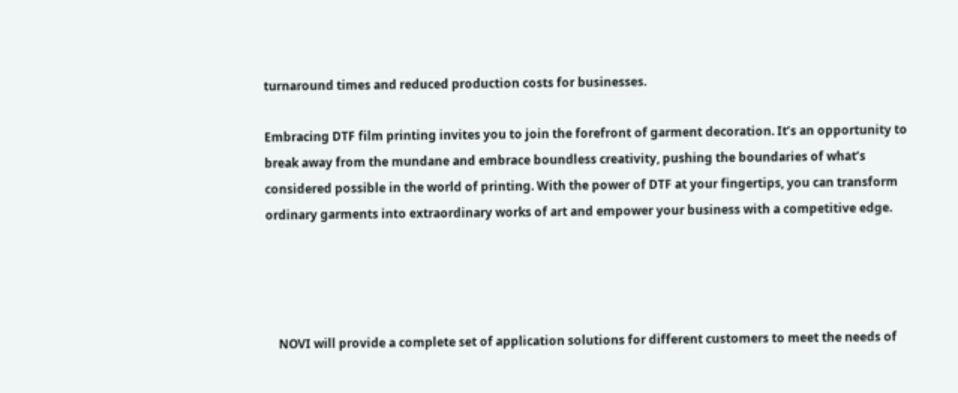turnaround times and reduced production costs for businesses.

Embracing DTF film printing invites you to join the forefront of garment decoration. It’s an opportunity to break away from the mundane and embrace boundless creativity, pushing the boundaries of what’s considered possible in the world of printing. With the power of DTF at your fingertips, you can transform ordinary garments into extraordinary works of art and empower your business with a competitive edge.




    NOVI will provide a complete set of application solutions for different customers to meet the needs of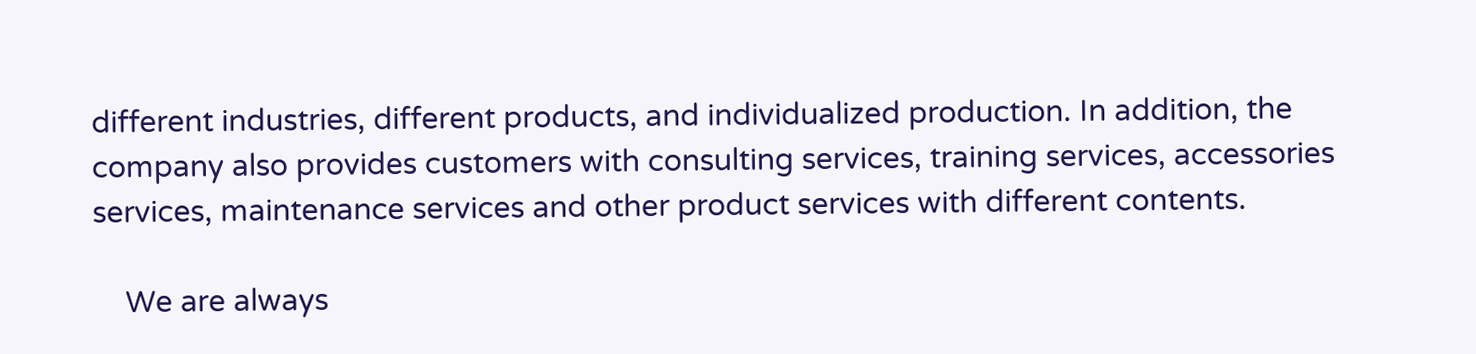different industries, different products, and individualized production. In addition, the company also provides customers with consulting services, training services, accessories services, maintenance services and other product services with different contents.

    We are always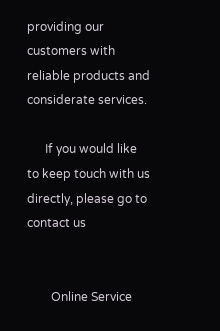providing our customers with reliable products and considerate services.

      If you would like to keep touch with us directly, please go to contact us


        Online Service